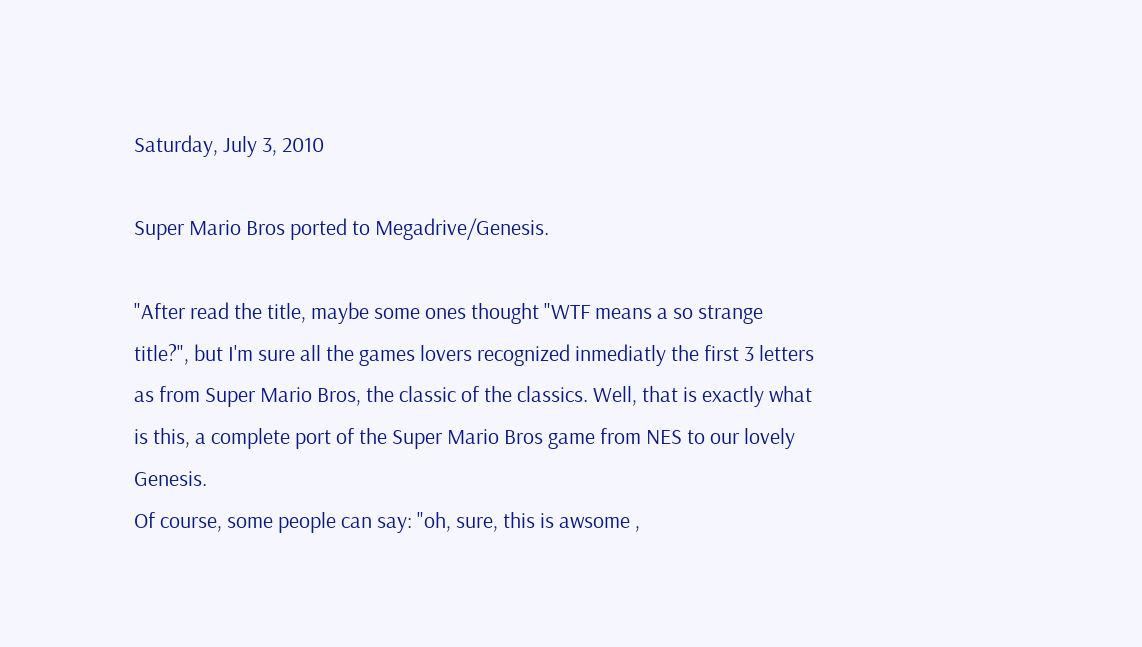Saturday, July 3, 2010

Super Mario Bros ported to Megadrive/Genesis.

"After read the title, maybe some ones thought "WTF means a so strange title?", but I'm sure all the games lovers recognized inmediatly the first 3 letters as from Super Mario Bros, the classic of the classics. Well, that is exactly what is this, a complete port of the Super Mario Bros game from NES to our lovely Genesis.
Of course, some people can say: "oh, sure, this is awsome ,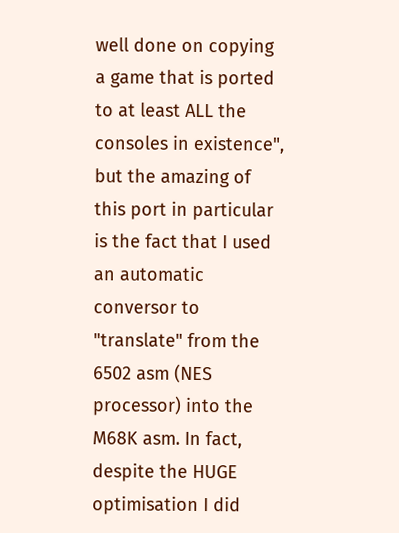well done on copying a game that is ported to at least ALL the consoles in existence", but the amazing of this port in particular is the fact that I used an automatic conversor to "translate" from the 6502 asm (NES processor) into the M68K asm. In fact, despite the HUGE optimisation I did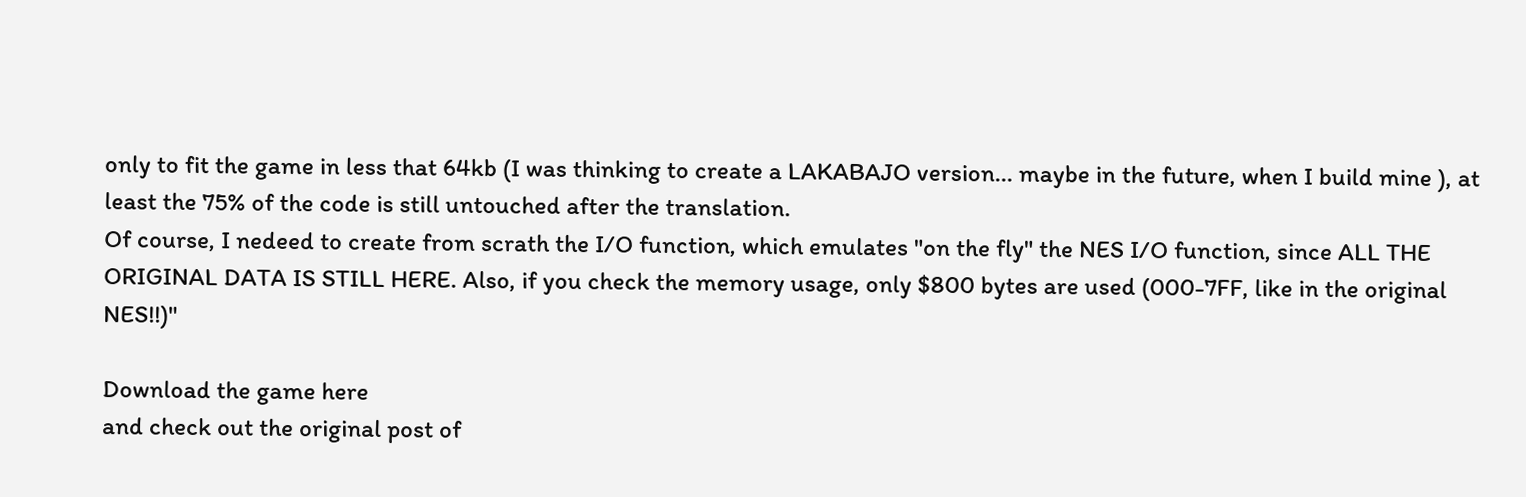only to fit the game in less that 64kb (I was thinking to create a LAKABAJO version... maybe in the future, when I build mine ), at least the 75% of the code is still untouched after the translation.
Of course, I nedeed to create from scrath the I/O function, which emulates "on the fly" the NES I/O function, since ALL THE ORIGINAL DATA IS STILL HERE. Also, if you check the memory usage, only $800 bytes are used (000-7FF, like in the original NES!!)"

Download the game here
and check out the original post of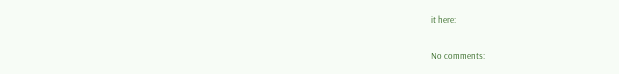it here:

No comments: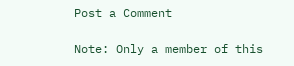Post a Comment

Note: Only a member of this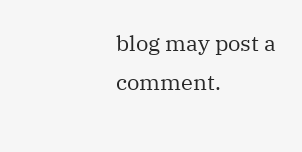blog may post a comment.